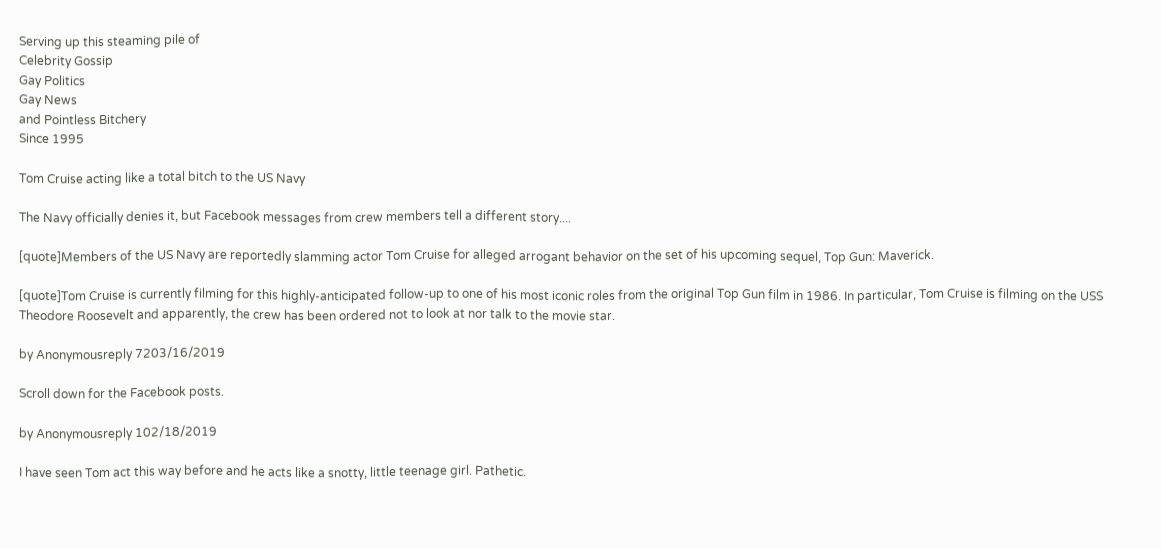Serving up this steaming pile of
Celebrity Gossip
Gay Politics
Gay News
and Pointless Bitchery
Since 1995

Tom Cruise acting like a total bitch to the US Navy

The Navy officially denies it, but Facebook messages from crew members tell a different story....

[quote]Members of the US Navy are reportedly slamming actor Tom Cruise for alleged arrogant behavior on the set of his upcoming sequel, Top Gun: Maverick.

[quote]Tom Cruise is currently filming for this highly-anticipated follow-up to one of his most iconic roles from the original Top Gun film in 1986. In particular, Tom Cruise is filming on the USS Theodore Roosevelt and apparently, the crew has been ordered not to look at nor talk to the movie star.

by Anonymousreply 7203/16/2019

Scroll down for the Facebook posts.

by Anonymousreply 102/18/2019

I have seen Tom act this way before and he acts like a snotty, little teenage girl. Pathetic.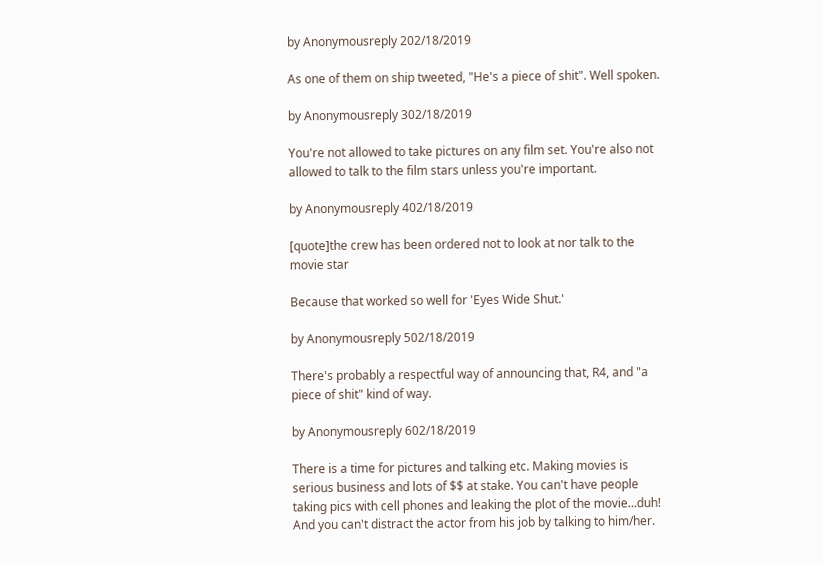by Anonymousreply 202/18/2019

As one of them on ship tweeted, "He's a piece of shit". Well spoken.

by Anonymousreply 302/18/2019

You're not allowed to take pictures on any film set. You're also not allowed to talk to the film stars unless you're important.

by Anonymousreply 402/18/2019

[quote]the crew has been ordered not to look at nor talk to the movie star

Because that worked so well for 'Eyes Wide Shut.'

by Anonymousreply 502/18/2019

There's probably a respectful way of announcing that, R4, and "a piece of shit" kind of way.

by Anonymousreply 602/18/2019

There is a time for pictures and talking etc. Making movies is serious business and lots of $$ at stake. You can't have people taking pics with cell phones and leaking the plot of the movie...duh! And you can't distract the actor from his job by talking to him/her.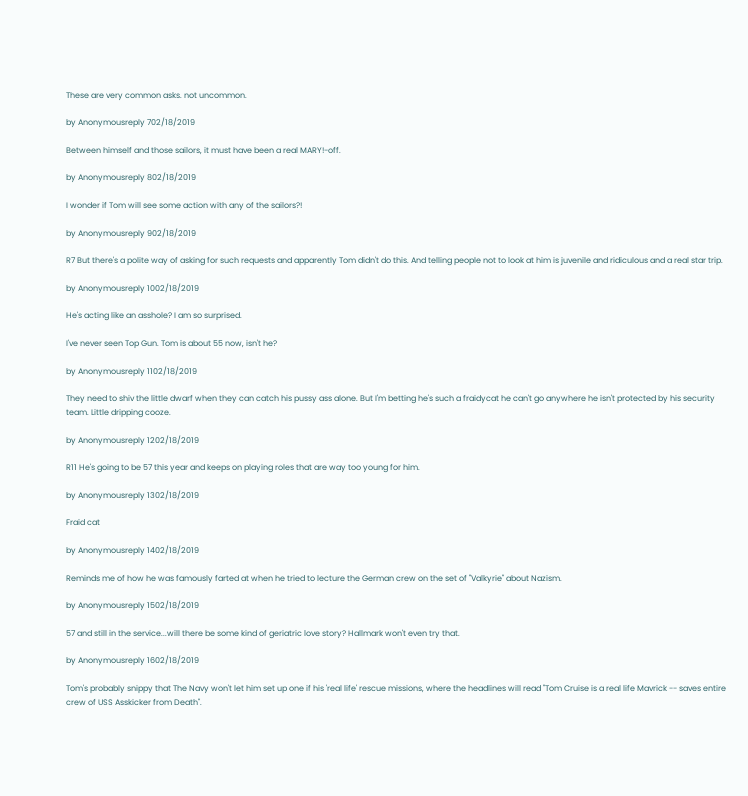These are very common asks. not uncommon.

by Anonymousreply 702/18/2019

Between himself and those sailors, it must have been a real MARY!-off.

by Anonymousreply 802/18/2019

I wonder if Tom will see some action with any of the sailors?!

by Anonymousreply 902/18/2019

R7 But there's a polite way of asking for such requests and apparently Tom didn't do this. And telling people not to look at him is juvenile and ridiculous and a real star trip.

by Anonymousreply 1002/18/2019

He's acting like an asshole? I am so surprised.

I've never seen Top Gun. Tom is about 55 now, isn't he?

by Anonymousreply 1102/18/2019

They need to shiv the little dwarf when they can catch his pussy ass alone. But I'm betting he's such a fraidycat he can't go anywhere he isn't protected by his security team. Little dripping cooze.

by Anonymousreply 1202/18/2019

R11 He's going to be 57 this year and keeps on playing roles that are way too young for him.

by Anonymousreply 1302/18/2019

Fraid cat

by Anonymousreply 1402/18/2019

Reminds me of how he was famously farted at when he tried to lecture the German crew on the set of "Valkyrie" about Nazism.

by Anonymousreply 1502/18/2019

57 and still in the service...will there be some kind of geriatric love story? Hallmark won't even try that.

by Anonymousreply 1602/18/2019

Tom's probably snippy that The Navy won't let him set up one if his 'real life' rescue missions, where the headlines will read "Tom Cruise is a real life Mavrick -- saves entire crew of USS Asskicker from Death".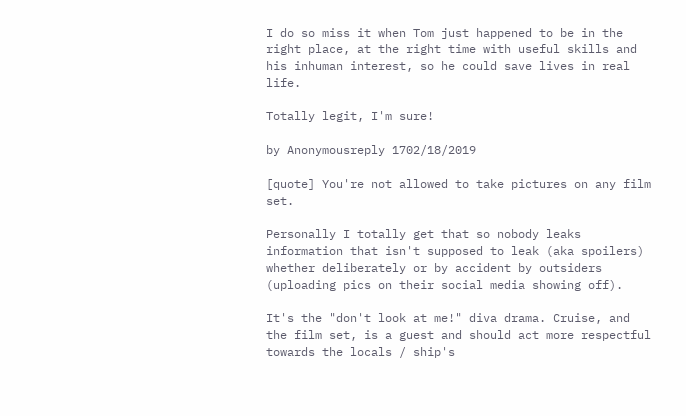I do so miss it when Tom just happened to be in the right place, at the right time with useful skills and his inhuman interest, so he could save lives in real life.

Totally legit, I'm sure!

by Anonymousreply 1702/18/2019

[quote] You're not allowed to take pictures on any film set.

Personally I totally get that so nobody leaks information that isn't supposed to leak (aka spoilers) whether deliberately or by accident by outsiders (uploading pics on their social media showing off).

It's the "don't look at me!" diva drama. Cruise, and the film set, is a guest and should act more respectful towards the locals / ship's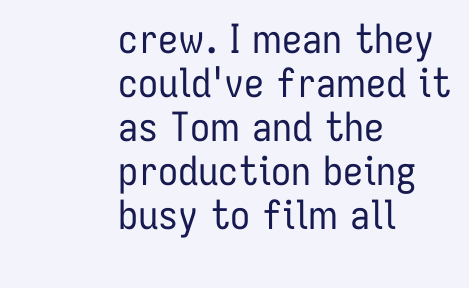crew. I mean they could've framed it as Tom and the production being busy to film all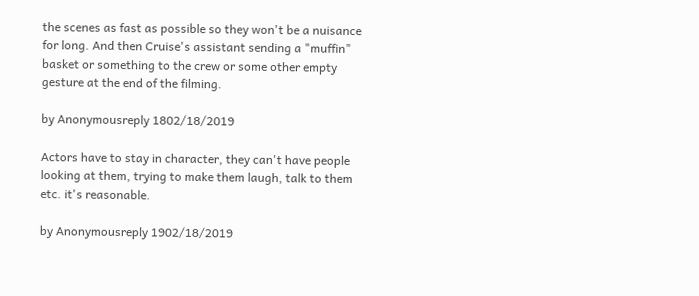the scenes as fast as possible so they won't be a nuisance for long. And then Cruise's assistant sending a "muffin" basket or something to the crew or some other empty gesture at the end of the filming.

by Anonymousreply 1802/18/2019

Actors have to stay in character, they can't have people looking at them, trying to make them laugh, talk to them etc. it's reasonable.

by Anonymousreply 1902/18/2019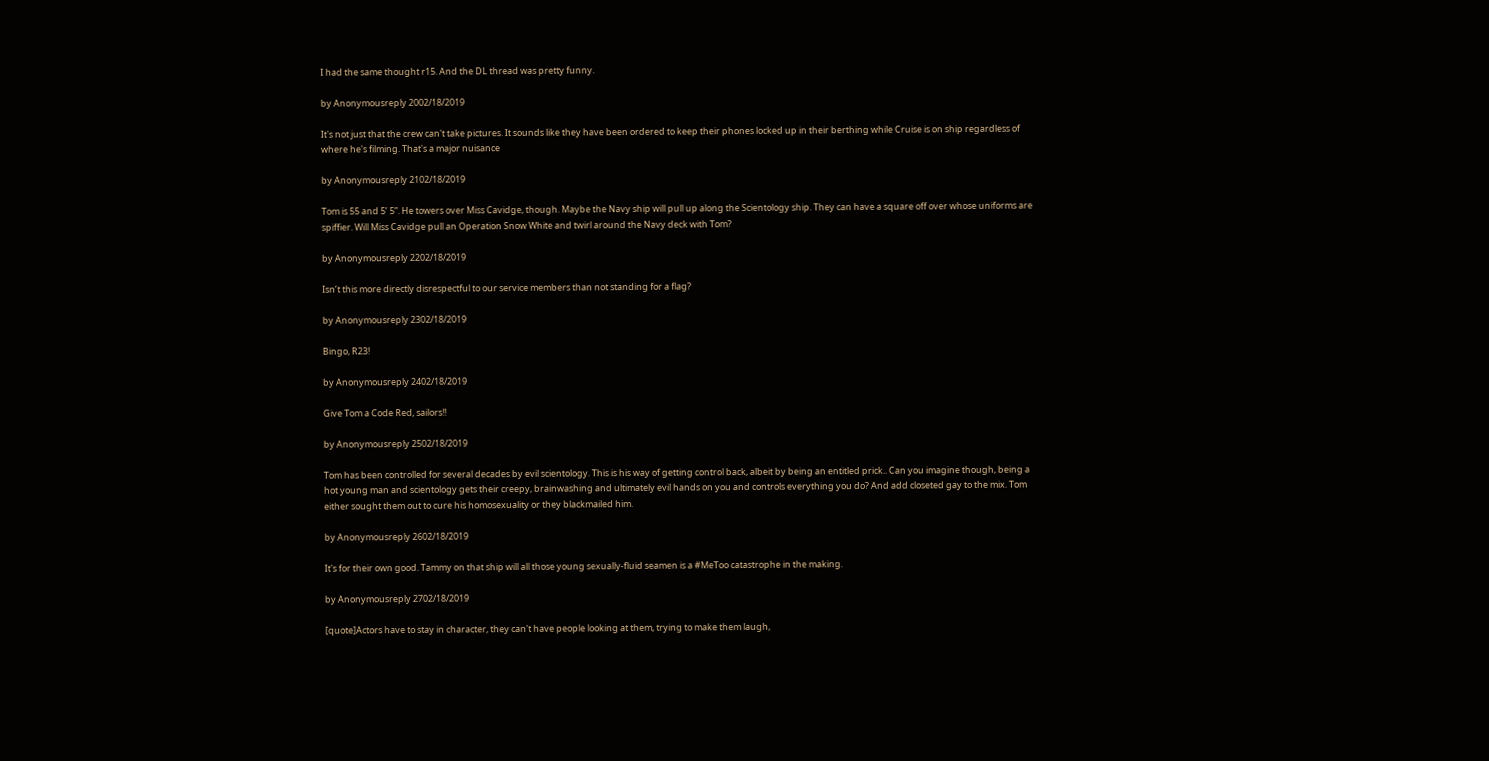I had the same thought r15. And the DL thread was pretty funny.

by Anonymousreply 2002/18/2019

It's not just that the crew can't take pictures. It sounds like they have been ordered to keep their phones locked up in their berthing while Cruise is on ship regardless of where he's filming. That's a major nuisance

by Anonymousreply 2102/18/2019

Tom is 55 and 5’ 5”. He towers over Miss Cavidge, though. Maybe the Navy ship will pull up along the Scientology ship. They can have a square off over whose uniforms are spiffier. Will Miss Cavidge pull an Operation Snow White and twirl around the Navy deck with Tom?

by Anonymousreply 2202/18/2019

Isn’t this more directly disrespectful to our service members than not standing for a flag?

by Anonymousreply 2302/18/2019

Bingo, R23!

by Anonymousreply 2402/18/2019

Give Tom a Code Red, sailors!!

by Anonymousreply 2502/18/2019

Tom has been controlled for several decades by evil scientology. This is his way of getting control back, albeit by being an entitled prick.. Can you imagine though, being a hot young man and scientology gets their creepy, brainwashing and ultimately evil hands on you and controls everything you do? And add closeted gay to the mix. Tom either sought them out to cure his homosexuality or they blackmailed him.

by Anonymousreply 2602/18/2019

It's for their own good. Tammy on that ship will all those young sexually-fluid seamen is a #MeToo catastrophe in the making.

by Anonymousreply 2702/18/2019

[quote]Actors have to stay in character, they can't have people looking at them, trying to make them laugh,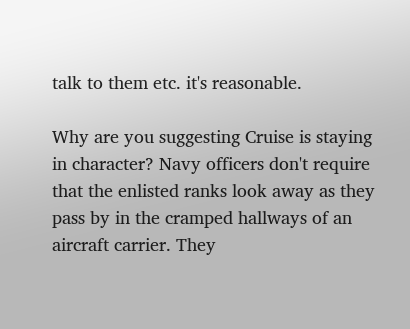talk to them etc. it's reasonable.

Why are you suggesting Cruise is staying in character? Navy officers don't require that the enlisted ranks look away as they pass by in the cramped hallways of an aircraft carrier. They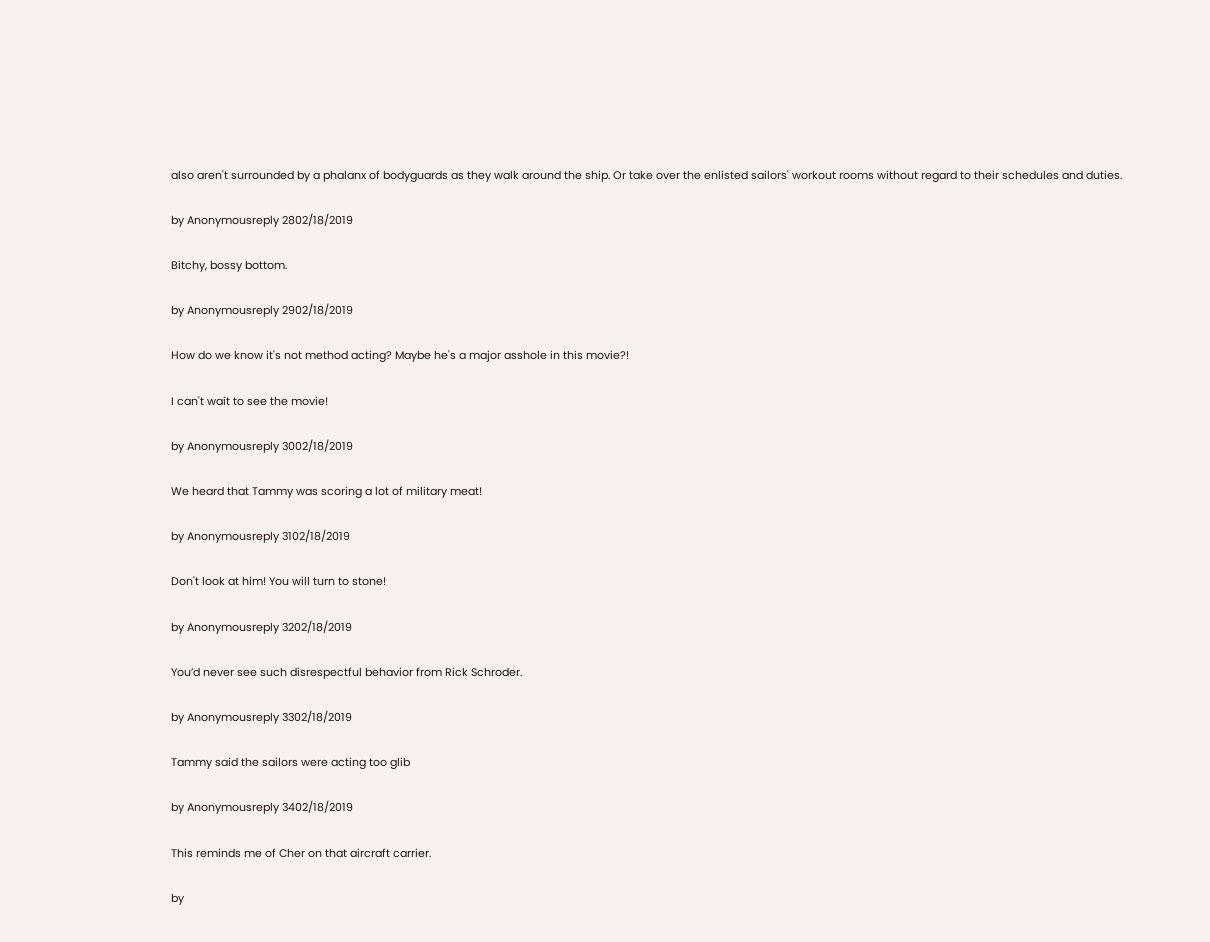also aren't surrounded by a phalanx of bodyguards as they walk around the ship. Or take over the enlisted sailors' workout rooms without regard to their schedules and duties.

by Anonymousreply 2802/18/2019

Bitchy, bossy bottom.

by Anonymousreply 2902/18/2019

How do we know it's not method acting? Maybe he's a major asshole in this movie?!

I can't wait to see the movie!

by Anonymousreply 3002/18/2019

We heard that Tammy was scoring a lot of military meat!

by Anonymousreply 3102/18/2019

Don't look at him! You will turn to stone!

by Anonymousreply 3202/18/2019

You’d never see such disrespectful behavior from Rick Schroder.

by Anonymousreply 3302/18/2019

Tammy said the sailors were acting too glib

by Anonymousreply 3402/18/2019

This reminds me of Cher on that aircraft carrier.

by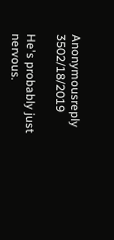Anonymousreply 3502/18/2019

He's probably just nervous.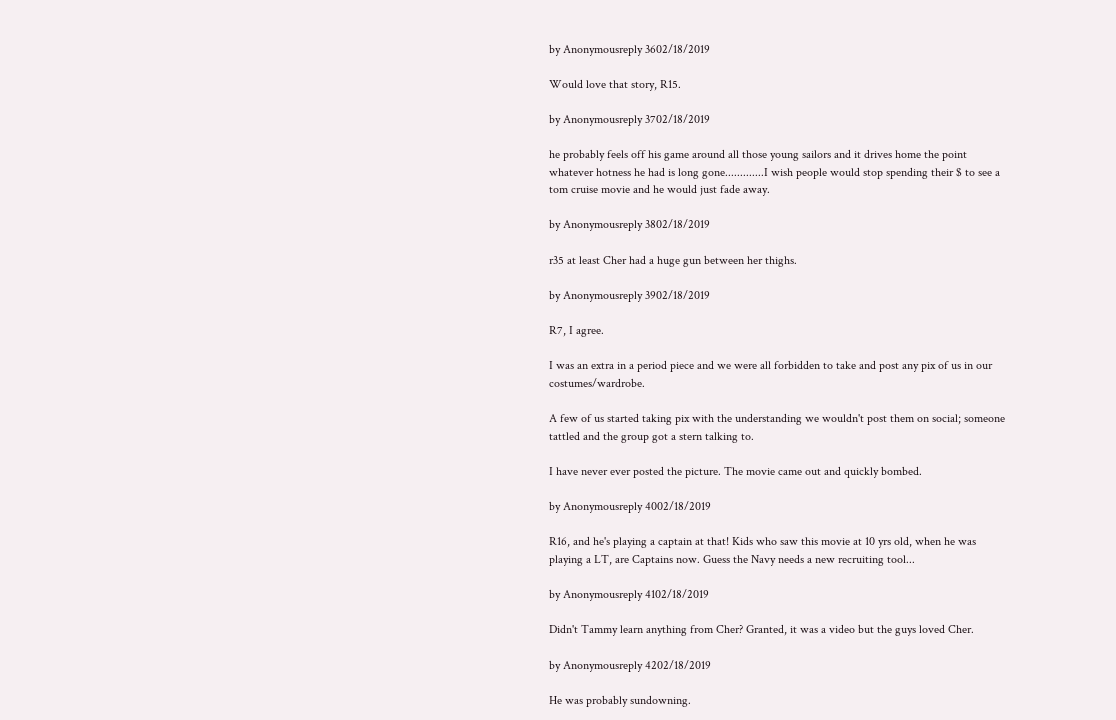by Anonymousreply 3602/18/2019

Would love that story, R15.

by Anonymousreply 3702/18/2019

he probably feels off his game around all those young sailors and it drives home the point whatever hotness he had is long gone.............I wish people would stop spending their $ to see a tom cruise movie and he would just fade away.

by Anonymousreply 3802/18/2019

r35 at least Cher had a huge gun between her thighs.

by Anonymousreply 3902/18/2019

R7, I agree.

I was an extra in a period piece and we were all forbidden to take and post any pix of us in our costumes/wardrobe.

A few of us started taking pix with the understanding we wouldn't post them on social; someone tattled and the group got a stern talking to.

I have never ever posted the picture. The movie came out and quickly bombed.

by Anonymousreply 4002/18/2019

R16, and he's playing a captain at that! Kids who saw this movie at 10 yrs old, when he was playing a LT, are Captains now. Guess the Navy needs a new recruiting tool...

by Anonymousreply 4102/18/2019

Didn't Tammy learn anything from Cher? Granted, it was a video but the guys loved Cher.

by Anonymousreply 4202/18/2019

He was probably sundowning.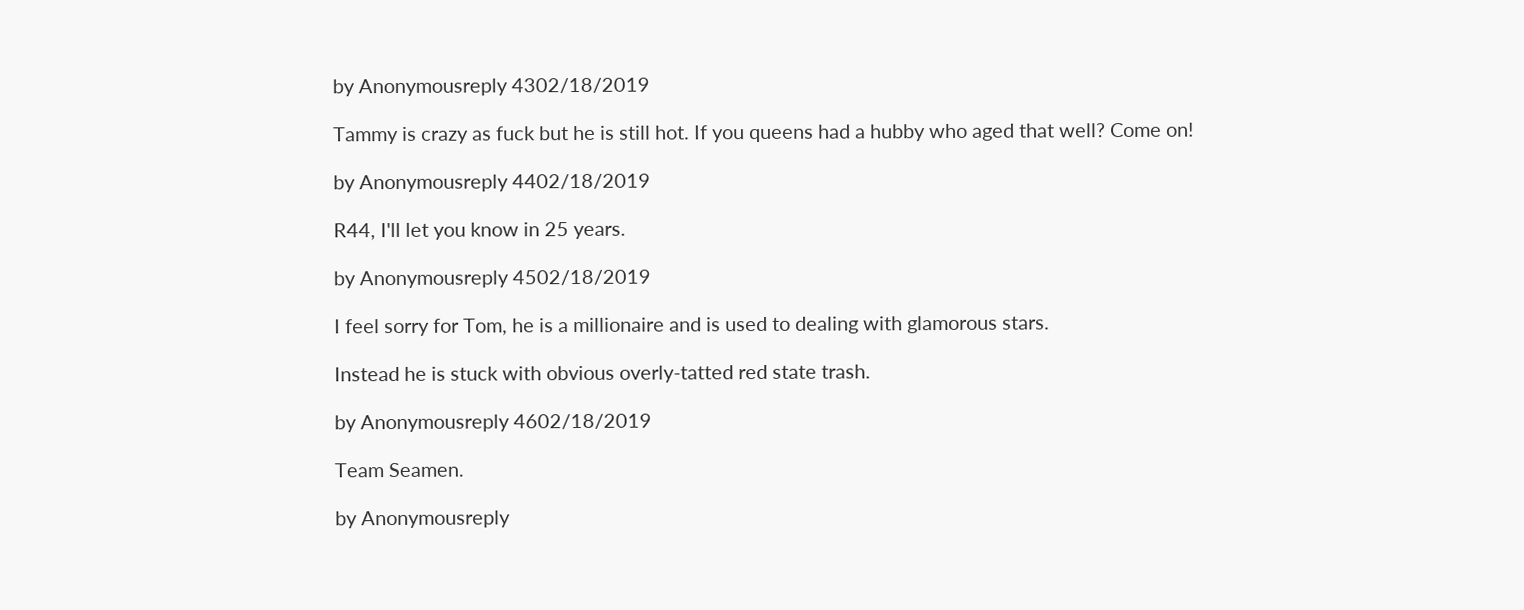by Anonymousreply 4302/18/2019

Tammy is crazy as fuck but he is still hot. If you queens had a hubby who aged that well? Come on!

by Anonymousreply 4402/18/2019

R44, I'll let you know in 25 years.

by Anonymousreply 4502/18/2019

I feel sorry for Tom, he is a millionaire and is used to dealing with glamorous stars.

Instead he is stuck with obvious overly-tatted red state trash.

by Anonymousreply 4602/18/2019

Team Seamen.

by Anonymousreply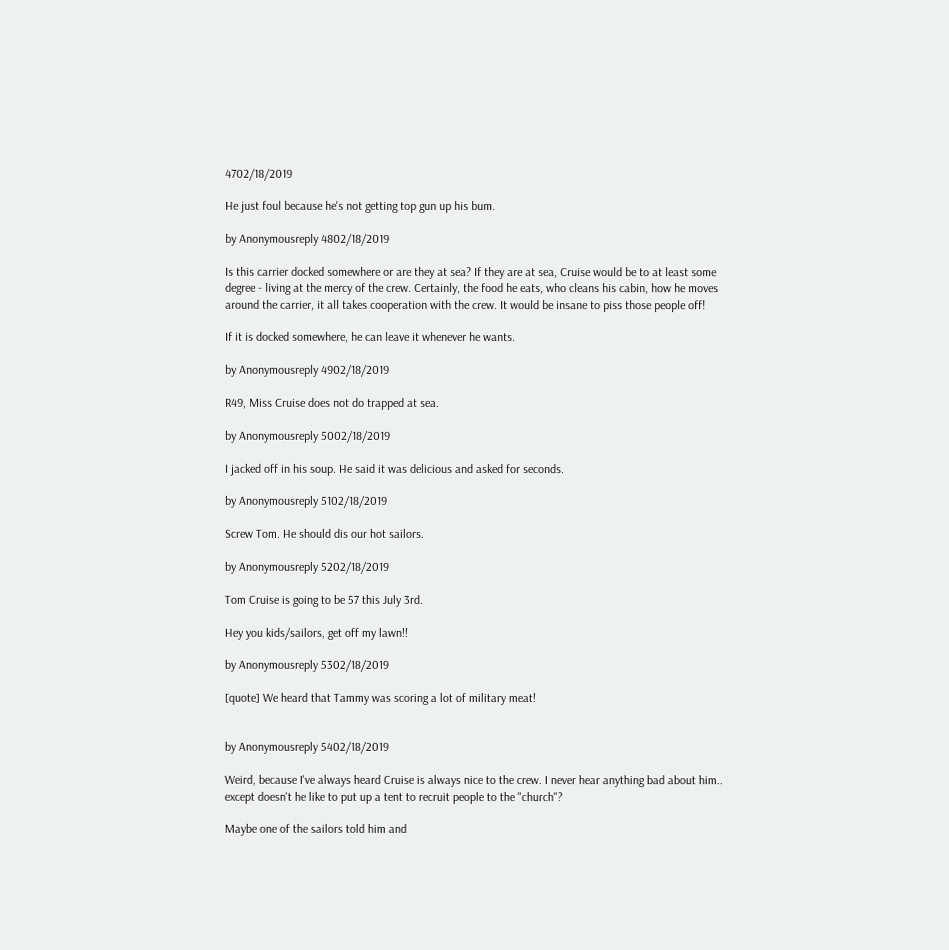4702/18/2019

He just foul because he's not getting top gun up his bum.

by Anonymousreply 4802/18/2019

Is this carrier docked somewhere or are they at sea? If they are at sea, Cruise would be to at least some degree - living at the mercy of the crew. Certainly, the food he eats, who cleans his cabin, how he moves around the carrier, it all takes cooperation with the crew. It would be insane to piss those people off!

If it is docked somewhere, he can leave it whenever he wants.

by Anonymousreply 4902/18/2019

R49, Miss Cruise does not do trapped at sea.

by Anonymousreply 5002/18/2019

I jacked off in his soup. He said it was delicious and asked for seconds.

by Anonymousreply 5102/18/2019

Screw Tom. He should dis our hot sailors.

by Anonymousreply 5202/18/2019

Tom Cruise is going to be 57 this July 3rd.

Hey you kids/sailors, get off my lawn!!

by Anonymousreply 5302/18/2019

[quote] We heard that Tammy was scoring a lot of military meat!


by Anonymousreply 5402/18/2019

Weird, because I've always heard Cruise is always nice to the crew. I never hear anything bad about him.. except doesn't he like to put up a tent to recruit people to the "church"?

Maybe one of the sailors told him and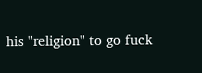his "religion" to go fuck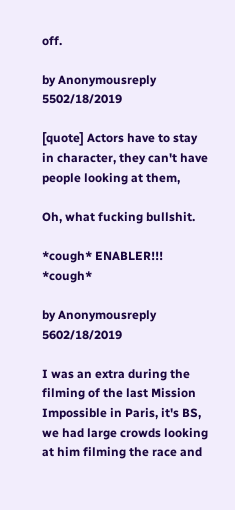off.

by Anonymousreply 5502/18/2019

[quote] Actors have to stay in character, they can't have people looking at them,

Oh, what fucking bullshit.

*cough* ENABLER!!! *cough*

by Anonymousreply 5602/18/2019

I was an extra during the filming of the last Mission Impossible in Paris, it's BS, we had large crowds looking at him filming the race and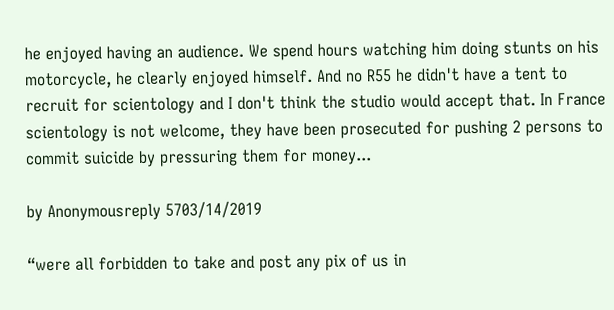he enjoyed having an audience. We spend hours watching him doing stunts on his motorcycle, he clearly enjoyed himself. And no R55 he didn't have a tent to recruit for scientology and I don't think the studio would accept that. In France scientology is not welcome, they have been prosecuted for pushing 2 persons to commit suicide by pressuring them for money...

by Anonymousreply 5703/14/2019

“were all forbidden to take and post any pix of us in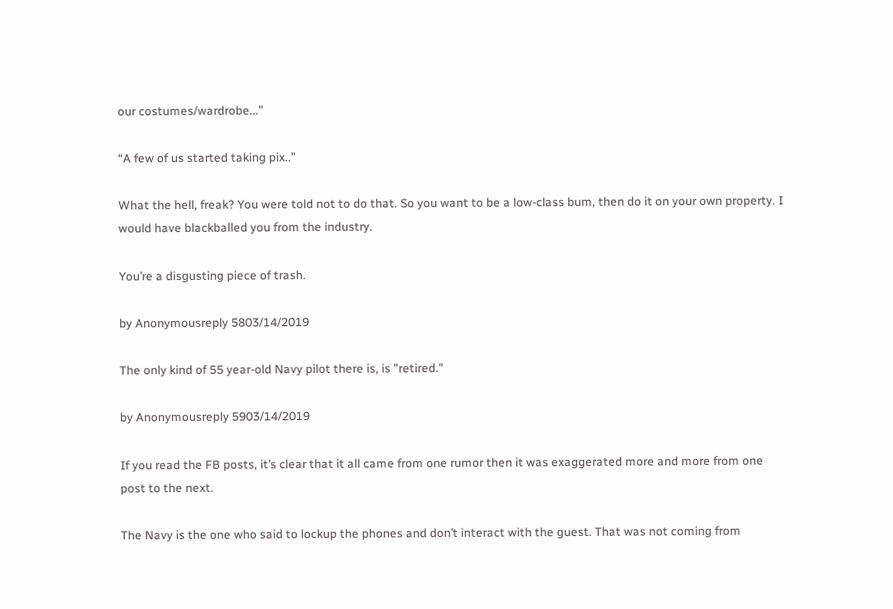our costumes/wardrobe...”

“A few of us started taking pix..”

What the hell, freak? You were told not to do that. So you want to be a low-class bum, then do it on your own property. I would have blackballed you from the industry.

You’re a disgusting piece of trash.

by Anonymousreply 5803/14/2019

The only kind of 55 year-old Navy pilot there is, is "retired."

by Anonymousreply 5903/14/2019

If you read the FB posts, it’s clear that it all came from one rumor then it was exaggerated more and more from one post to the next.

The Navy is the one who said to lockup the phones and don’t interact with the guest. That was not coming from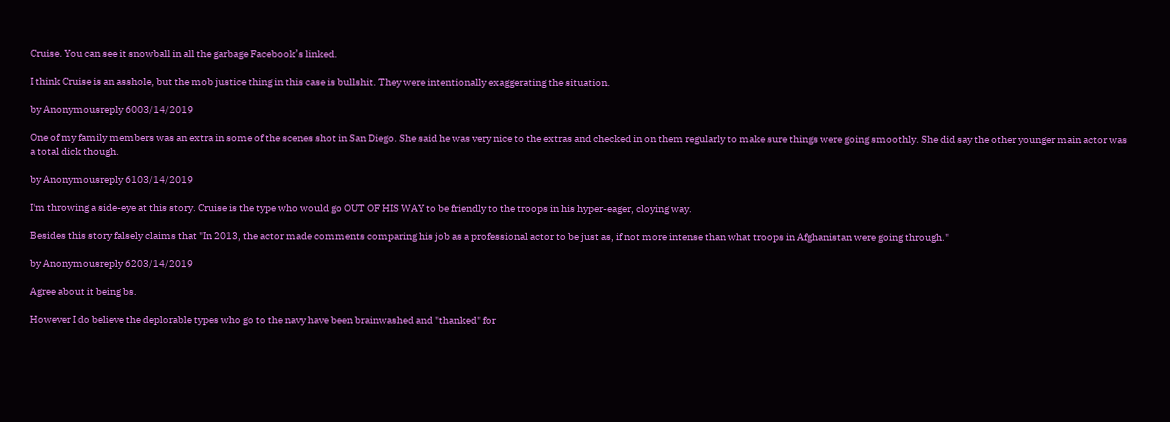Cruise. You can see it snowball in all the garbage Facebook’s linked.

I think Cruise is an asshole, but the mob justice thing in this case is bullshit. They were intentionally exaggerating the situation.

by Anonymousreply 6003/14/2019

One of my family members was an extra in some of the scenes shot in San Diego. She said he was very nice to the extras and checked in on them regularly to make sure things were going smoothly. She did say the other younger main actor was a total dick though.

by Anonymousreply 6103/14/2019

I'm throwing a side-eye at this story. Cruise is the type who would go OUT OF HIS WAY to be friendly to the troops in his hyper-eager, cloying way.

Besides this story falsely claims that "In 2013, the actor made comments comparing his job as a professional actor to be just as, if not more intense than what troops in Afghanistan were going through."

by Anonymousreply 6203/14/2019

Agree about it being bs.

However I do believe the deplorable types who go to the navy have been brainwashed and "thanked" for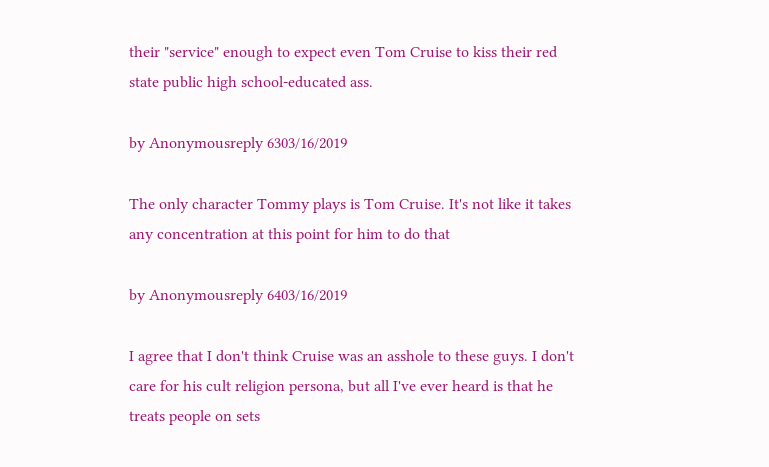their "service" enough to expect even Tom Cruise to kiss their red state public high school-educated ass.

by Anonymousreply 6303/16/2019

The only character Tommy plays is Tom Cruise. It's not like it takes any concentration at this point for him to do that

by Anonymousreply 6403/16/2019

I agree that I don't think Cruise was an asshole to these guys. I don't care for his cult religion persona, but all I've ever heard is that he treats people on sets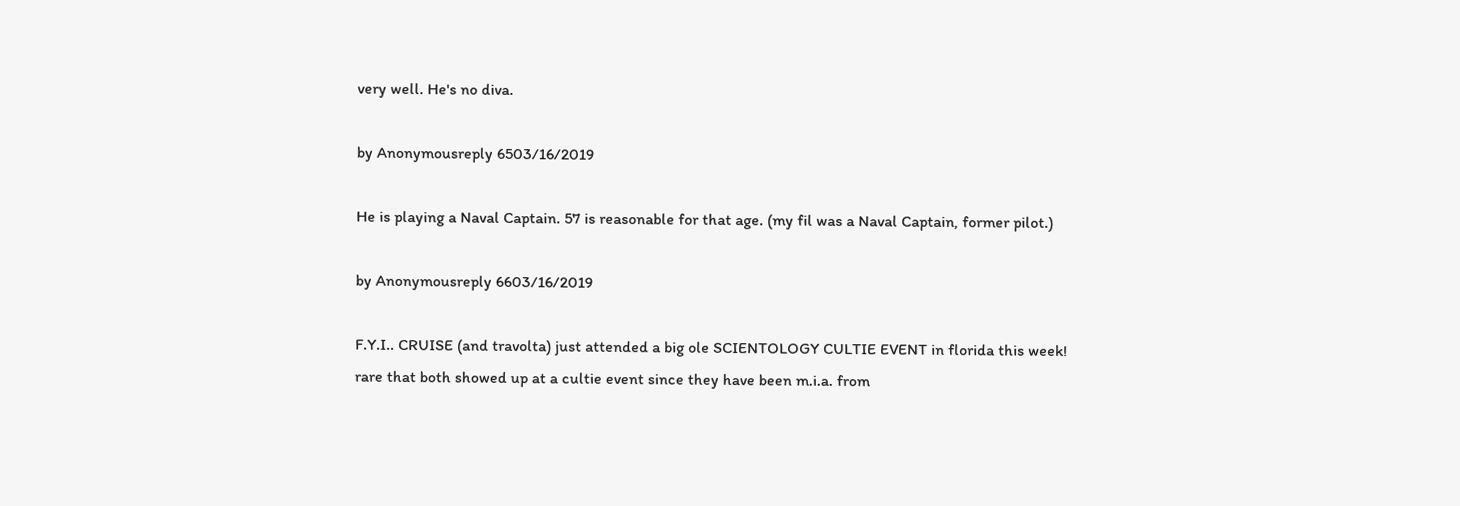very well. He's no diva.

by Anonymousreply 6503/16/2019

He is playing a Naval Captain. 57 is reasonable for that age. (my fil was a Naval Captain, former pilot.)

by Anonymousreply 6603/16/2019

F.Y.I.. CRUISE (and travolta) just attended a big ole SCIENTOLOGY CULTIE EVENT in florida this week! rare that both showed up at a cultie event since they have been m.i.a. from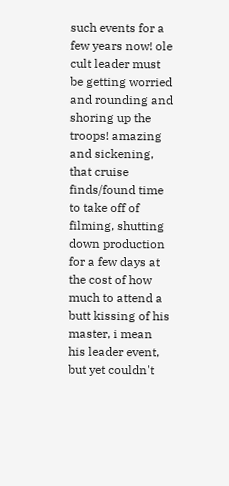such events for a few years now! ole cult leader must be getting worried and rounding and shoring up the troops! amazing and sickening, that cruise finds/found time to take off of filming, shutting down production for a few days at the cost of how much to attend a butt kissing of his master, i mean his leader event, but yet couldn't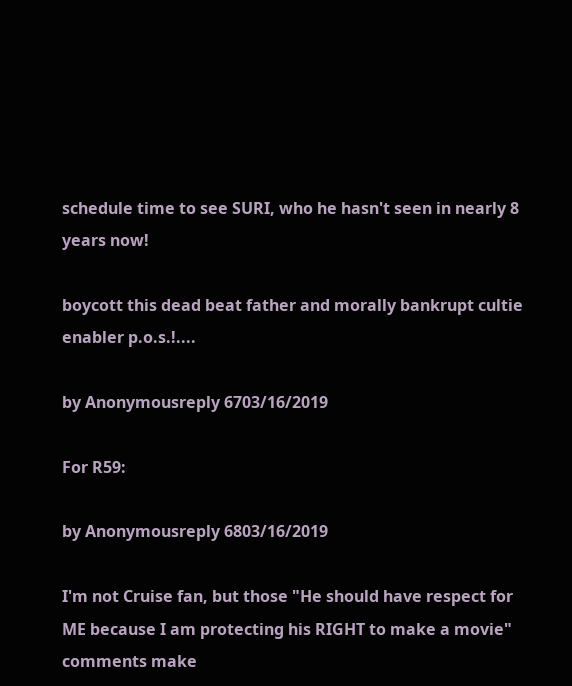schedule time to see SURI, who he hasn't seen in nearly 8 years now!

boycott this dead beat father and morally bankrupt cultie enabler p.o.s.!....

by Anonymousreply 6703/16/2019

For R59:

by Anonymousreply 6803/16/2019

I'm not Cruise fan, but those "He should have respect for ME because I am protecting his RIGHT to make a movie" comments make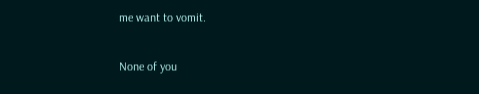me want to vomit.

None of you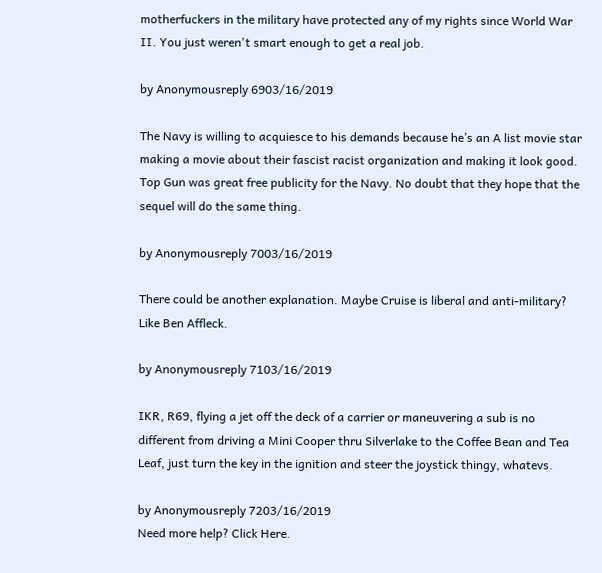motherfuckers in the military have protected any of my rights since World War II. You just weren't smart enough to get a real job.

by Anonymousreply 6903/16/2019

The Navy is willing to acquiesce to his demands because he’s an A list movie star making a movie about their fascist racist organization and making it look good. Top Gun was great free publicity for the Navy. No doubt that they hope that the sequel will do the same thing.

by Anonymousreply 7003/16/2019

There could be another explanation. Maybe Cruise is liberal and anti-military? Like Ben Affleck.

by Anonymousreply 7103/16/2019

IKR, R69, flying a jet off the deck of a carrier or maneuvering a sub is no different from driving a Mini Cooper thru Silverlake to the Coffee Bean and Tea Leaf, just turn the key in the ignition and steer the joystick thingy, whatevs.

by Anonymousreply 7203/16/2019
Need more help? Click Here.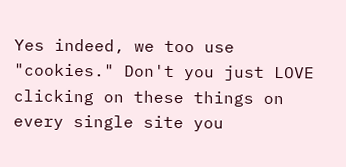Yes indeed, we too use "cookies." Don't you just LOVE clicking on these things on every single site you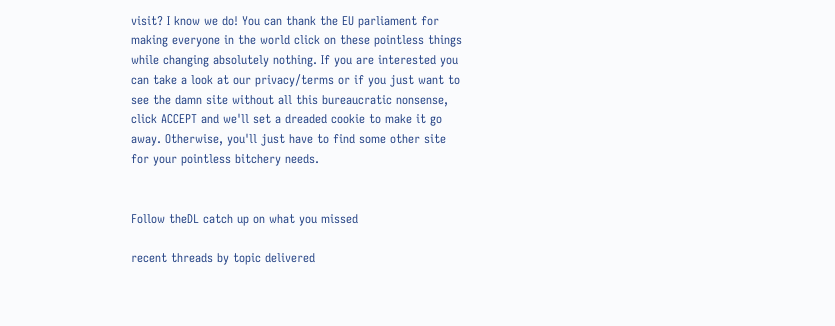visit? I know we do! You can thank the EU parliament for making everyone in the world click on these pointless things while changing absolutely nothing. If you are interested you can take a look at our privacy/terms or if you just want to see the damn site without all this bureaucratic nonsense, click ACCEPT and we'll set a dreaded cookie to make it go away. Otherwise, you'll just have to find some other site for your pointless bitchery needs.


Follow theDL catch up on what you missed

recent threads by topic delivered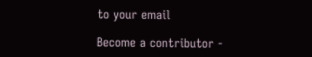to your email

Become a contributor -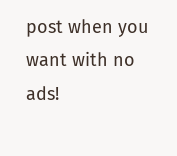post when you want with no ads!